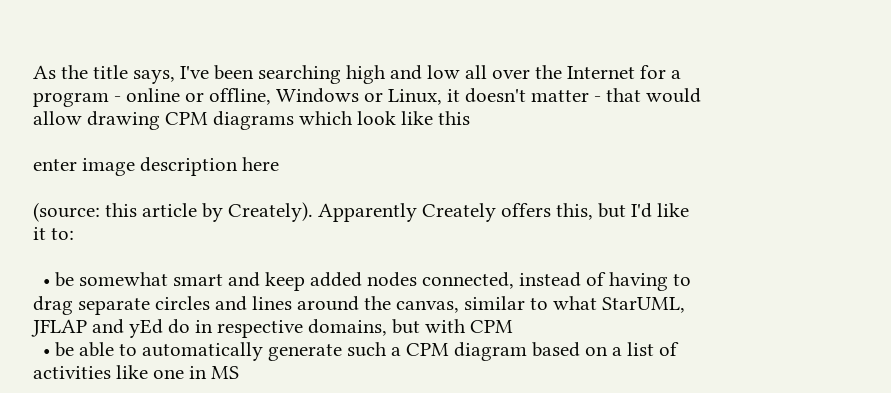As the title says, I've been searching high and low all over the Internet for a program - online or offline, Windows or Linux, it doesn't matter - that would allow drawing CPM diagrams which look like this

enter image description here

(source: this article by Creately). Apparently Creately offers this, but I'd like it to:

  • be somewhat smart and keep added nodes connected, instead of having to drag separate circles and lines around the canvas, similar to what StarUML, JFLAP and yEd do in respective domains, but with CPM
  • be able to automatically generate such a CPM diagram based on a list of activities like one in MS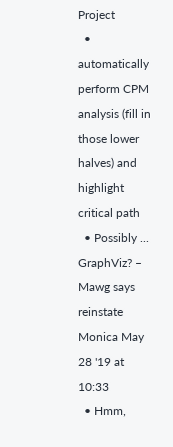Project
  • automatically perform CPM analysis (fill in those lower halves) and highlight critical path
  • Possibly ... GraphViz? – Mawg says reinstate Monica May 28 '19 at 10:33
  • Hmm,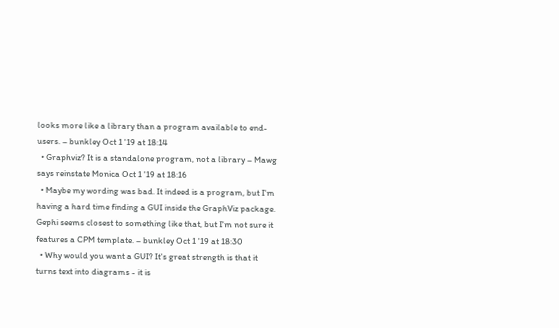looks more like a library than a program available to end-users. – bunkley Oct 1 '19 at 18:14
  • Graphviz? It is a standalone program, not a library – Mawg says reinstate Monica Oct 1 '19 at 18:16
  • Maybe my wording was bad. It indeed is a program, but I'm having a hard time finding a GUI inside the GraphViz package. Gephi seems closest to something like that, but I'm not sure it features a CPM template. – bunkley Oct 1 '19 at 18:30
  • Why would you want a GUI? It's great strength is that it turns text into diagrams - it is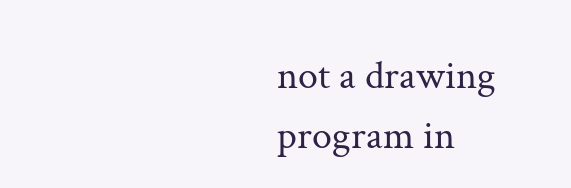not a drawing program in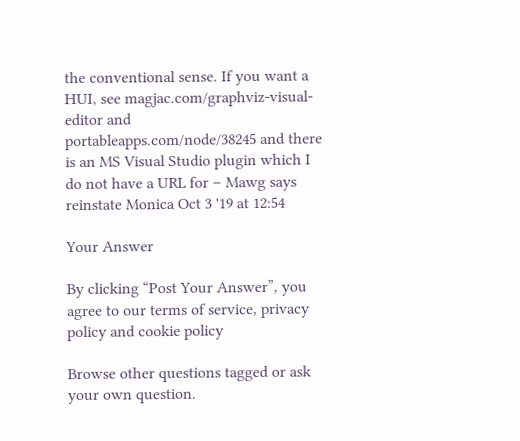the conventional sense. If you want a HUI, see magjac.com/graphviz-visual-editor and portableapps.com/node/38245 and there is an MS Visual Studio plugin which I do not have a URL for – Mawg says reinstate Monica Oct 3 '19 at 12:54

Your Answer

By clicking “Post Your Answer”, you agree to our terms of service, privacy policy and cookie policy

Browse other questions tagged or ask your own question.